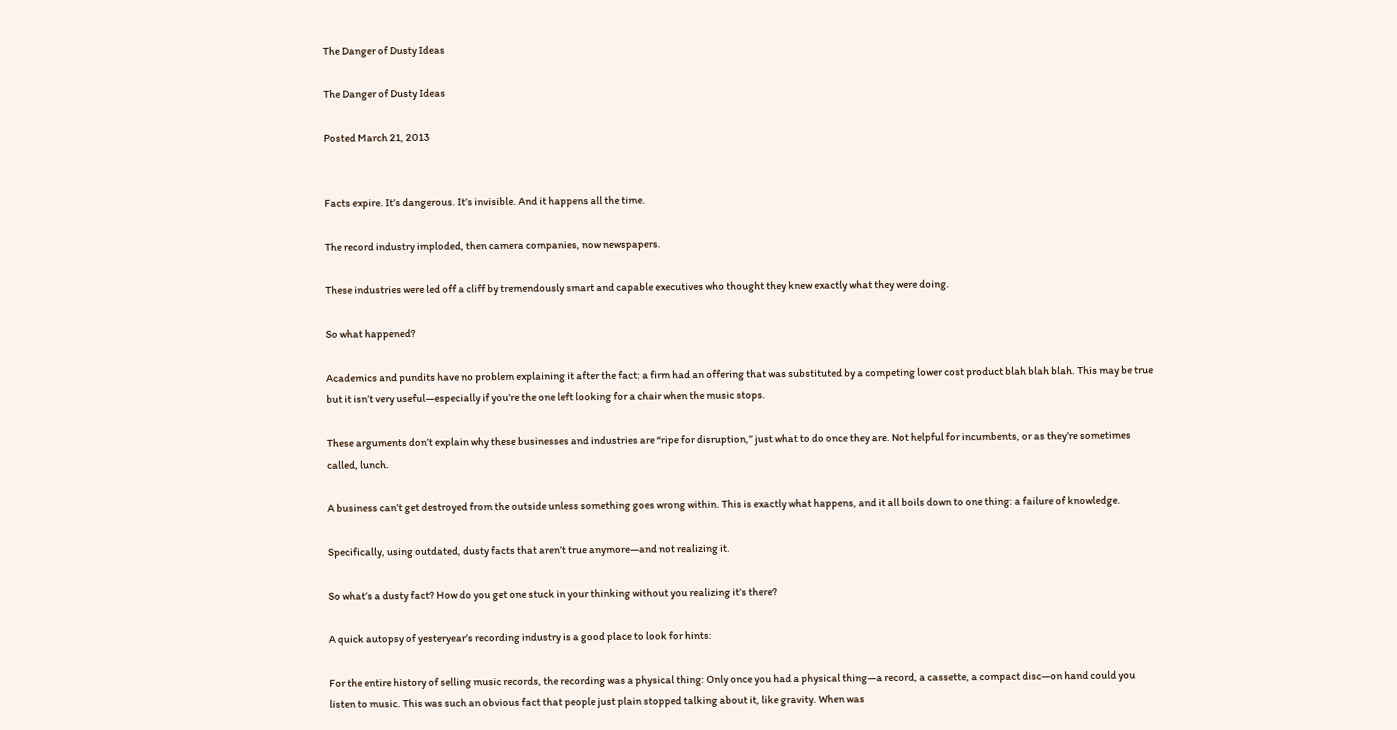The Danger of Dusty Ideas

The Danger of Dusty Ideas

Posted March 21, 2013


Facts expire. It’s dangerous. It’s invisible. And it happens all the time.

The record industry imploded, then camera companies, now newspapers.

These industries were led off a cliff by tremendously smart and capable executives who thought they knew exactly what they were doing.

So what happened?

Academics and pundits have no problem explaining it after the fact: a firm had an offering that was substituted by a competing lower cost product blah blah blah. This may be true but it isn’t very useful—especially if you’re the one left looking for a chair when the music stops.

These arguments don’t explain why these businesses and industries are “ripe for disruption,” just what to do once they are. Not helpful for incumbents, or as they’re sometimes called, lunch.

A business can’t get destroyed from the outside unless something goes wrong within. This is exactly what happens, and it all boils down to one thing: a failure of knowledge.

Specifically, using outdated, dusty facts that aren’t true anymore—and not realizing it.

So what’s a dusty fact? How do you get one stuck in your thinking without you realizing it’s there?

A quick autopsy of yesteryear’s recording industry is a good place to look for hints:

For the entire history of selling music records, the recording was a physical thing: Only once you had a physical thing—a record, a cassette, a compact disc—on hand could you listen to music. This was such an obvious fact that people just plain stopped talking about it, like gravity. When was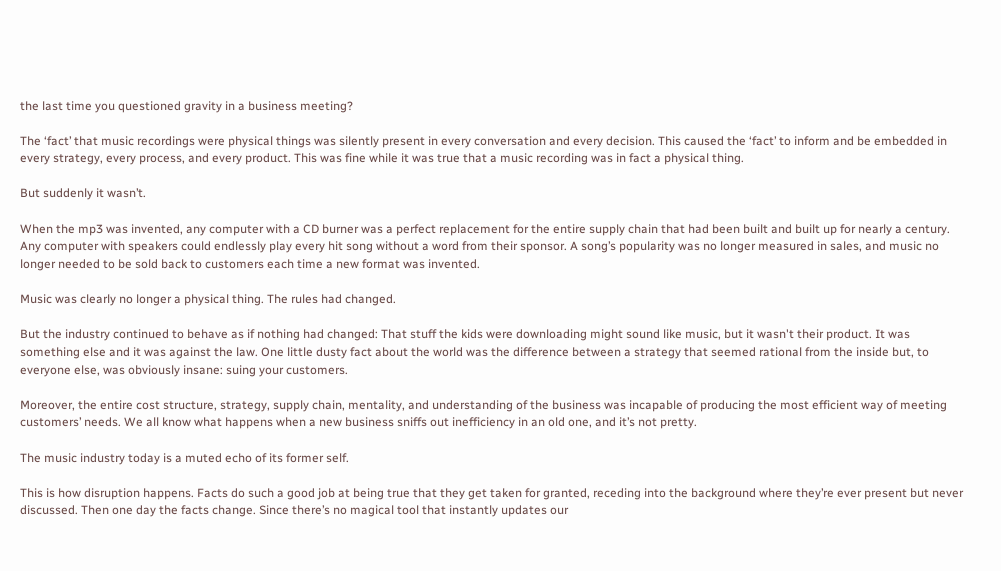the last time you questioned gravity in a business meeting?

The ‘fact’ that music recordings were physical things was silently present in every conversation and every decision. This caused the ‘fact’ to inform and be embedded in every strategy, every process, and every product. This was fine while it was true that a music recording was in fact a physical thing.

But suddenly it wasn’t.

When the mp3 was invented, any computer with a CD burner was a perfect replacement for the entire supply chain that had been built and built up for nearly a century. Any computer with speakers could endlessly play every hit song without a word from their sponsor. A song’s popularity was no longer measured in sales, and music no longer needed to be sold back to customers each time a new format was invented.

Music was clearly no longer a physical thing. The rules had changed.

But the industry continued to behave as if nothing had changed: That stuff the kids were downloading might sound like music, but it wasn't their product. It was something else and it was against the law. One little dusty fact about the world was the difference between a strategy that seemed rational from the inside but, to everyone else, was obviously insane: suing your customers.

Moreover, the entire cost structure, strategy, supply chain, mentality, and understanding of the business was incapable of producing the most efficient way of meeting customers’ needs. We all know what happens when a new business sniffs out inefficiency in an old one, and it’s not pretty.

The music industry today is a muted echo of its former self.

This is how disruption happens. Facts do such a good job at being true that they get taken for granted, receding into the background where they’re ever present but never discussed. Then one day the facts change. Since there’s no magical tool that instantly updates our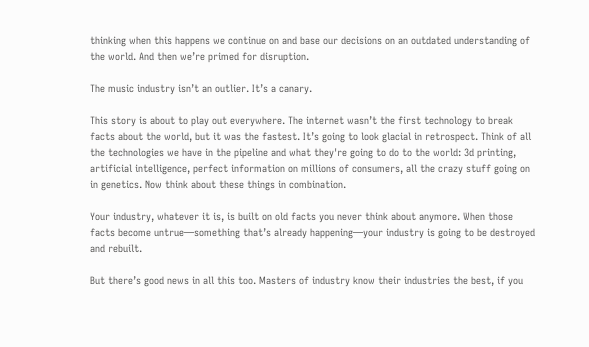thinking when this happens we continue on and base our decisions on an outdated understanding of the world. And then we’re primed for disruption.

The music industry isn’t an outlier. It’s a canary.

This story is about to play out everywhere. The internet wasn’t the first technology to break facts about the world, but it was the fastest. It’s going to look glacial in retrospect. Think of all the technologies we have in the pipeline and what they're going to do to the world: 3d printing, artificial intelligence, perfect information on millions of consumers, all the crazy stuff going on in genetics. Now think about these things in combination.

Your industry, whatever it is, is built on old facts you never think about anymore. When those facts become untrue—something that’s already happening—your industry is going to be destroyed and rebuilt.

But there’s good news in all this too. Masters of industry know their industries the best, if you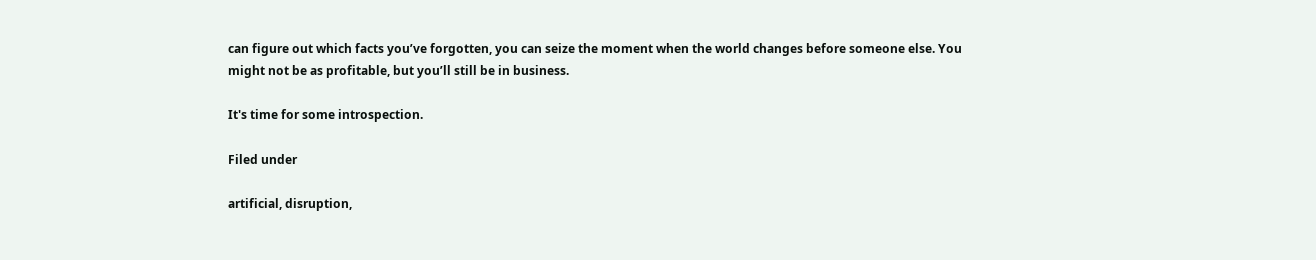can figure out which facts you’ve forgotten, you can seize the moment when the world changes before someone else. You might not be as profitable, but you’ll still be in business.

It's time for some introspection.

Filed under

artificial, disruption,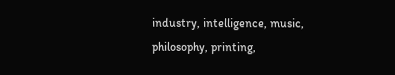industry, intelligence, music, philosophy, printing,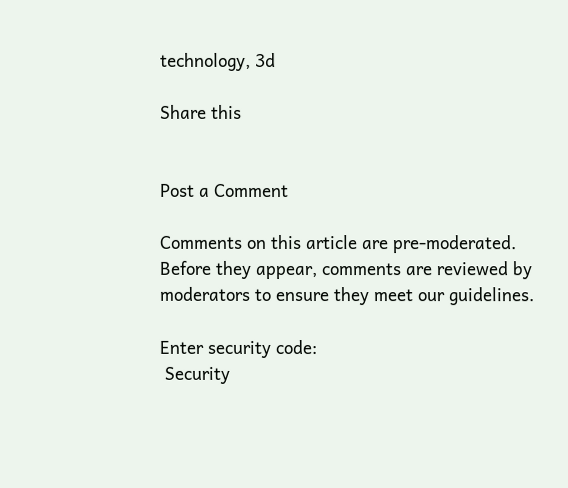technology, 3d

Share this


Post a Comment

Comments on this article are pre-moderated. Before they appear, comments are reviewed by moderators to ensure they meet our guidelines.

Enter security code:
 Security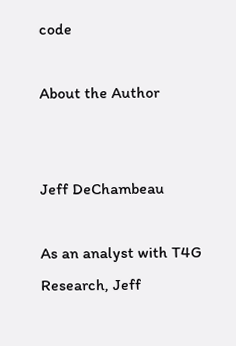code

About the Author


Jeff DeChambeau

As an analyst with T4G Research, Jeff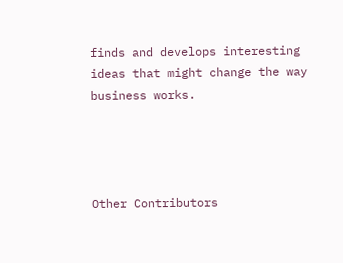finds and develops interesting ideas that might change the way business works.




Other Contributors